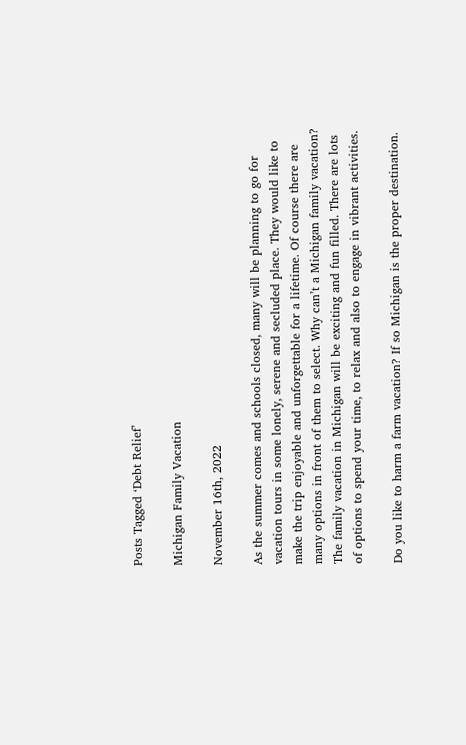Posts Tagged ‘Debt Relief’

Michigan Family Vacation

November 16th, 2022

As the summer comes and schools closed, many will be planning to go for vacation tours in some lonely, serene and secluded place. They would like to make the trip enjoyable and unforgettable for a lifetime. Of course there are many options in front of them to select. Why can’t a Michigan family vacation? The family vacation in Michigan will be exciting and fun filled. There are lots of options to spend your time, to relax and also to engage in vibrant activities.

Do you like to harm a farm vacation? If so Michigan is the proper destination.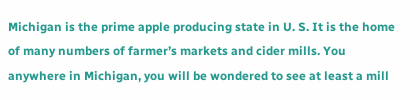Michigan is the prime apple producing state in U. S. It is the home of many numbers of farmer’s markets and cider mills. You anywhere in Michigan, you will be wondered to see at least a mill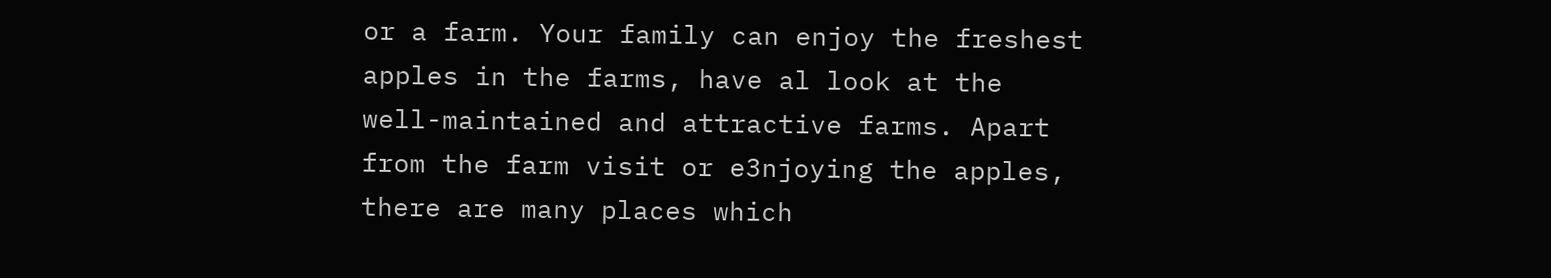or a farm. Your family can enjoy the freshest apples in the farms, have al look at the well-maintained and attractive farms. Apart from the farm visit or e3njoying the apples, there are many places which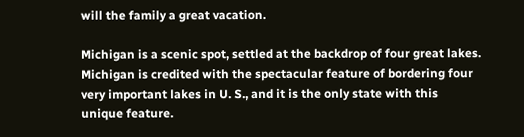will the family a great vacation.

Michigan is a scenic spot, settled at the backdrop of four great lakes. Michigan is credited with the spectacular feature of bordering four very important lakes in U. S., and it is the only state with this unique feature.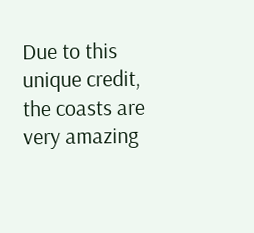Due to this unique credit, the coasts are very amazing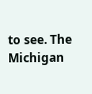to see. The Michigan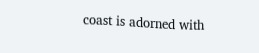coast is adorned with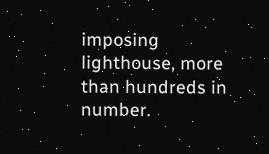imposing lighthouse, more than hundreds in number.